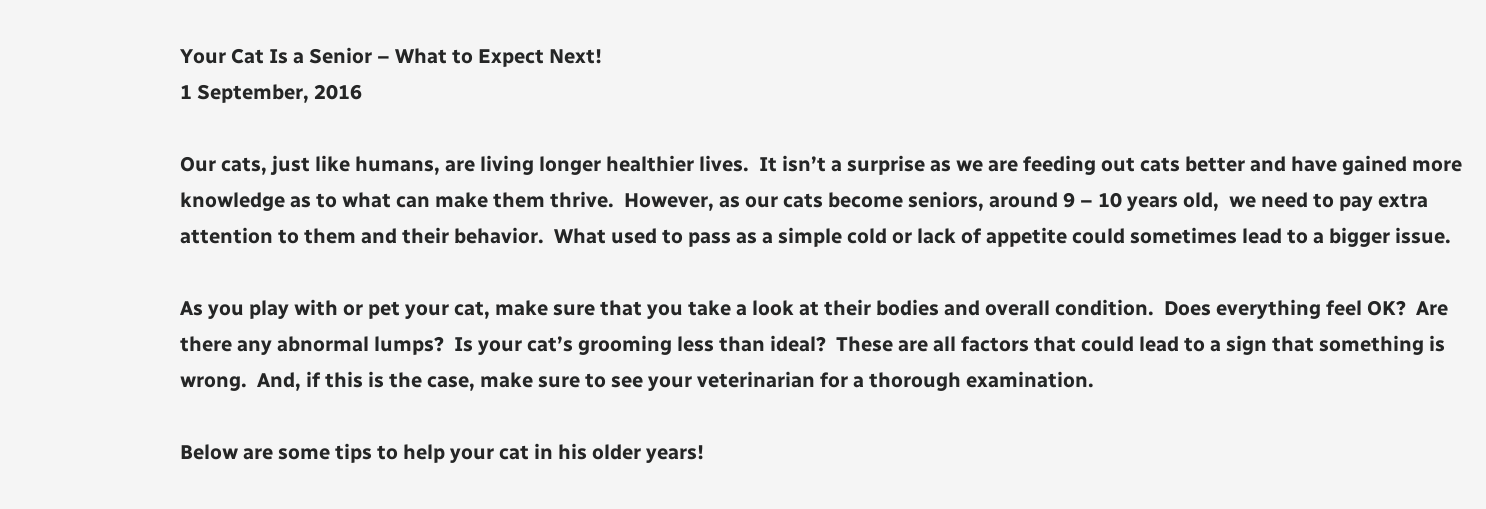Your Cat Is a Senior – What to Expect Next!
1 September, 2016

Our cats, just like humans, are living longer healthier lives.  It isn’t a surprise as we are feeding out cats better and have gained more knowledge as to what can make them thrive.  However, as our cats become seniors, around 9 – 10 years old,  we need to pay extra attention to them and their behavior.  What used to pass as a simple cold or lack of appetite could sometimes lead to a bigger issue.

As you play with or pet your cat, make sure that you take a look at their bodies and overall condition.  Does everything feel OK?  Are there any abnormal lumps?  Is your cat’s grooming less than ideal?  These are all factors that could lead to a sign that something is wrong.  And, if this is the case, make sure to see your veterinarian for a thorough examination.

Below are some tips to help your cat in his older years!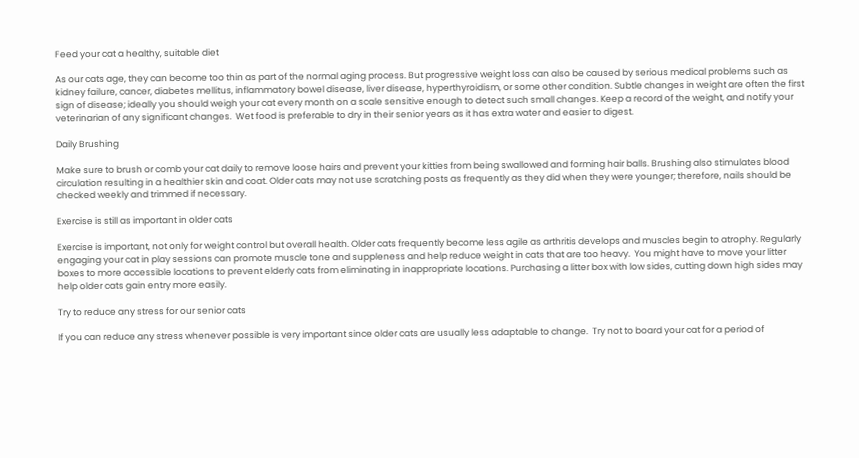Feed your cat a healthy, suitable diet

As our cats age, they can become too thin as part of the normal aging process. But progressive weight loss can also be caused by serious medical problems such as kidney failure, cancer, diabetes mellitus, inflammatory bowel disease, liver disease, hyperthyroidism, or some other condition. Subtle changes in weight are often the first sign of disease; ideally you should weigh your cat every month on a scale sensitive enough to detect such small changes. Keep a record of the weight, and notify your veterinarian of any significant changes.  Wet food is preferable to dry in their senior years as it has extra water and easier to digest.

Daily Brushing

Make sure to brush or comb your cat daily to remove loose hairs and prevent your kitties from being swallowed and forming hair balls. Brushing also stimulates blood circulation resulting in a healthier skin and coat. Older cats may not use scratching posts as frequently as they did when they were younger; therefore, nails should be checked weekly and trimmed if necessary.

Exercise is still as important in older cats

Exercise is important, not only for weight control but overall health. Older cats frequently become less agile as arthritis develops and muscles begin to atrophy. Regularly engaging your cat in play sessions can promote muscle tone and suppleness and help reduce weight in cats that are too heavy.  You might have to move your litter boxes to more accessible locations to prevent elderly cats from eliminating in inappropriate locations. Purchasing a litter box with low sides, cutting down high sides may help older cats gain entry more easily.

Try to reduce any stress for our senior cats

If you can reduce any stress whenever possible is very important since older cats are usually less adaptable to change.  Try not to board your cat for a period of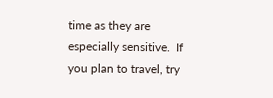time as they are especially sensitive.  If you plan to travel, try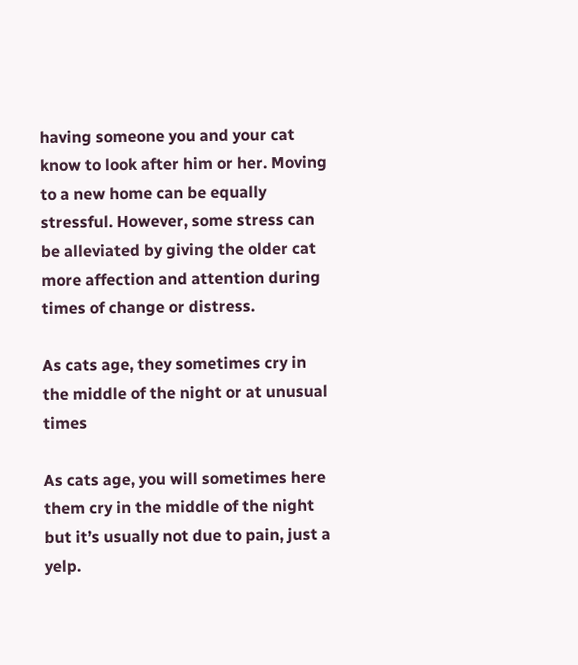having someone you and your cat know to look after him or her. Moving to a new home can be equally stressful. However, some stress can be alleviated by giving the older cat more affection and attention during times of change or distress.

As cats age, they sometimes cry in the middle of the night or at unusual times

As cats age, you will sometimes here them cry in the middle of the night but it’s usually not due to pain, just a yelp.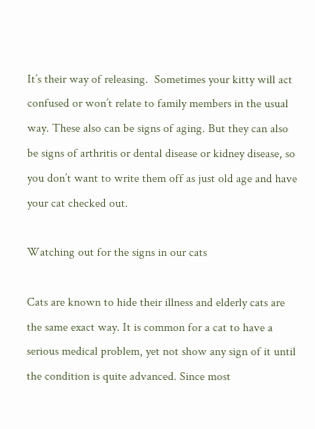It’s their way of releasing.  Sometimes your kitty will act confused or won’t relate to family members in the usual way. These also can be signs of aging. But they can also be signs of arthritis or dental disease or kidney disease, so you don’t want to write them off as just old age and have your cat checked out.

Watching out for the signs in our cats

Cats are known to hide their illness and elderly cats are the same exact way. It is common for a cat to have a serious medical problem, yet not show any sign of it until the condition is quite advanced. Since most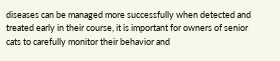diseases can be managed more successfully when detected and treated early in their course, it is important for owners of senior cats to carefully monitor their behavior and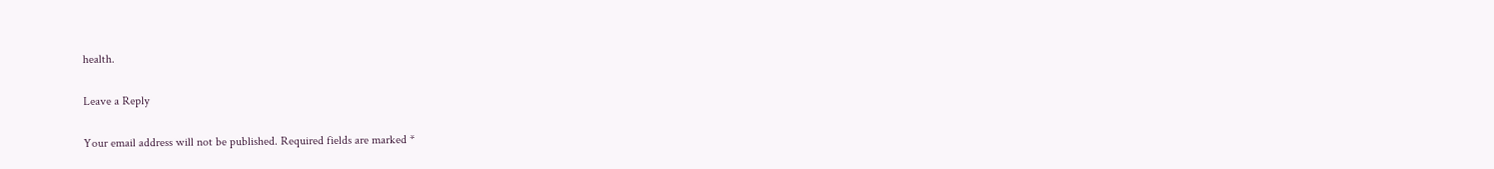health.

Leave a Reply

Your email address will not be published. Required fields are marked *